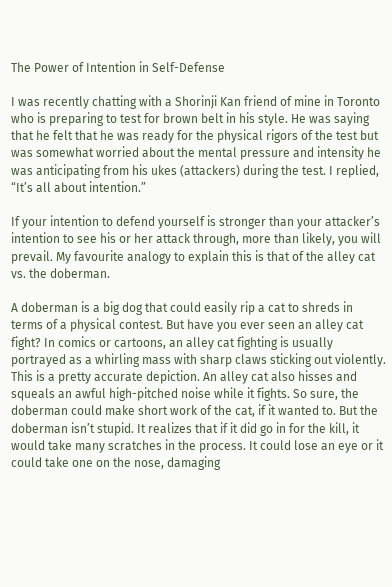The Power of Intention in Self-Defense

I was recently chatting with a Shorinji Kan friend of mine in Toronto who is preparing to test for brown belt in his style. He was saying that he felt that he was ready for the physical rigors of the test but was somewhat worried about the mental pressure and intensity he was anticipating from his ukes (attackers) during the test. I replied, “It’s all about intention.”

If your intention to defend yourself is stronger than your attacker’s intention to see his or her attack through, more than likely, you will prevail. My favourite analogy to explain this is that of the alley cat vs. the doberman.

A doberman is a big dog that could easily rip a cat to shreds in terms of a physical contest. But have you ever seen an alley cat fight? In comics or cartoons, an alley cat fighting is usually portrayed as a whirling mass with sharp claws sticking out violently. This is a pretty accurate depiction. An alley cat also hisses and squeals an awful high-pitched noise while it fights. So sure, the doberman could make short work of the cat, if it wanted to. But the doberman isn’t stupid. It realizes that if it did go in for the kill, it would take many scratches in the process. It could lose an eye or it could take one on the nose, damaging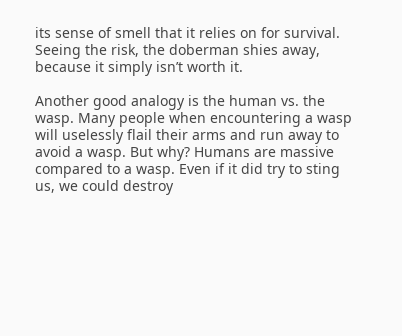its sense of smell that it relies on for survival. Seeing the risk, the doberman shies away, because it simply isn’t worth it.

Another good analogy is the human vs. the wasp. Many people when encountering a wasp will uselessly flail their arms and run away to avoid a wasp. But why? Humans are massive compared to a wasp. Even if it did try to sting us, we could destroy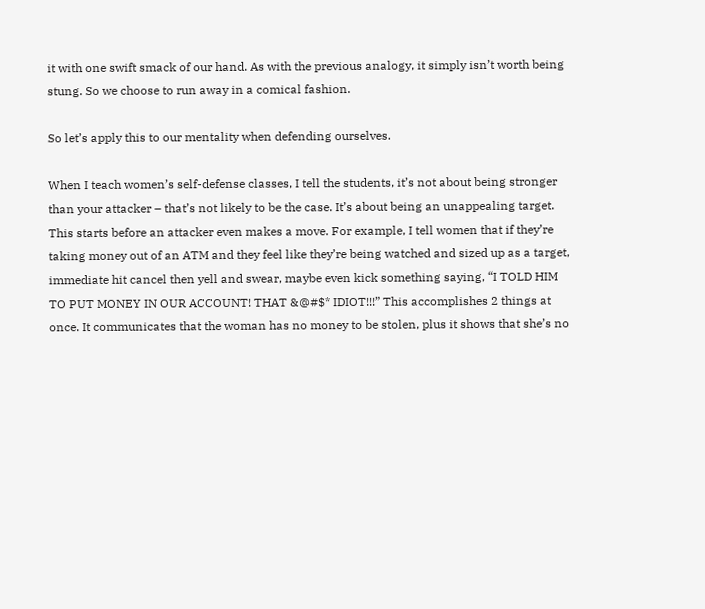it with one swift smack of our hand. As with the previous analogy, it simply isn’t worth being stung. So we choose to run away in a comical fashion.

So let’s apply this to our mentality when defending ourselves.

When I teach women’s self-defense classes, I tell the students, it’s not about being stronger than your attacker – that’s not likely to be the case. It’s about being an unappealing target. This starts before an attacker even makes a move. For example, I tell women that if they’re taking money out of an ATM and they feel like they’re being watched and sized up as a target, immediate hit cancel then yell and swear, maybe even kick something saying, “I TOLD HIM TO PUT MONEY IN OUR ACCOUNT! THAT &@#$* IDIOT!!!” This accomplishes 2 things at once. It communicates that the woman has no money to be stolen, plus it shows that she’s no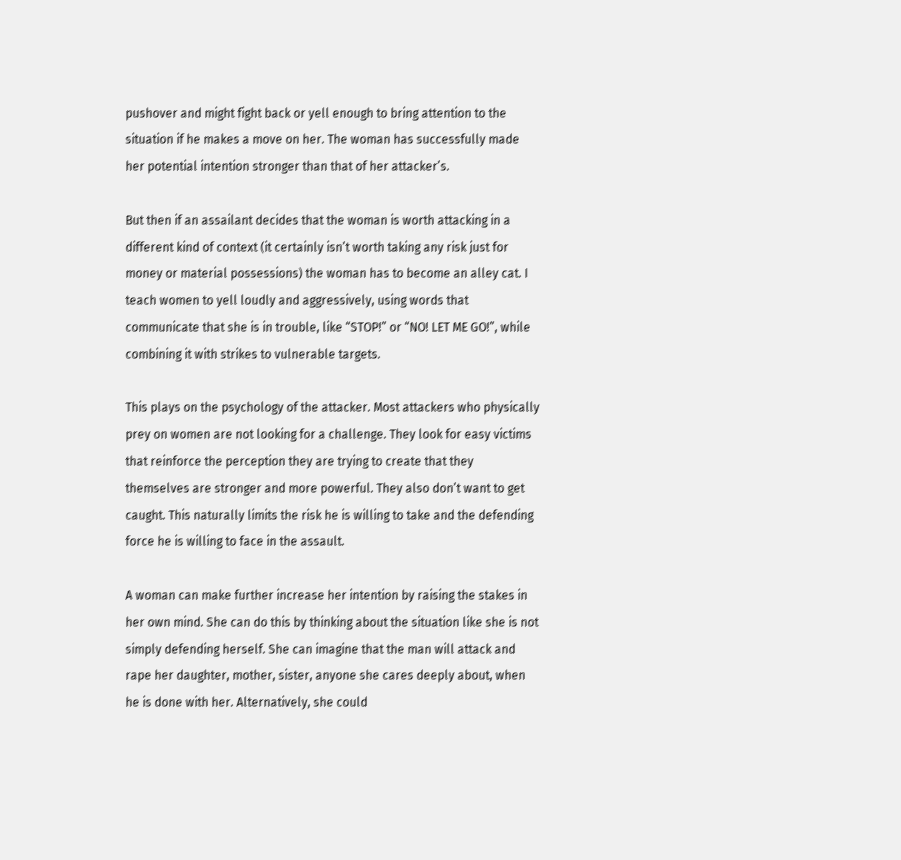pushover and might fight back or yell enough to bring attention to the situation if he makes a move on her. The woman has successfully made her potential intention stronger than that of her attacker’s.

But then if an assailant decides that the woman is worth attacking in a different kind of context (it certainly isn’t worth taking any risk just for money or material possessions) the woman has to become an alley cat. I teach women to yell loudly and aggressively, using words that communicate that she is in trouble, like “STOP!” or “NO! LET ME GO!”, while combining it with strikes to vulnerable targets.

This plays on the psychology of the attacker. Most attackers who physically prey on women are not looking for a challenge. They look for easy victims that reinforce the perception they are trying to create that they themselves are stronger and more powerful. They also don’t want to get caught. This naturally limits the risk he is willing to take and the defending force he is willing to face in the assault.

A woman can make further increase her intention by raising the stakes in her own mind. She can do this by thinking about the situation like she is not simply defending herself. She can imagine that the man will attack and rape her daughter, mother, sister, anyone she cares deeply about, when he is done with her. Alternatively, she could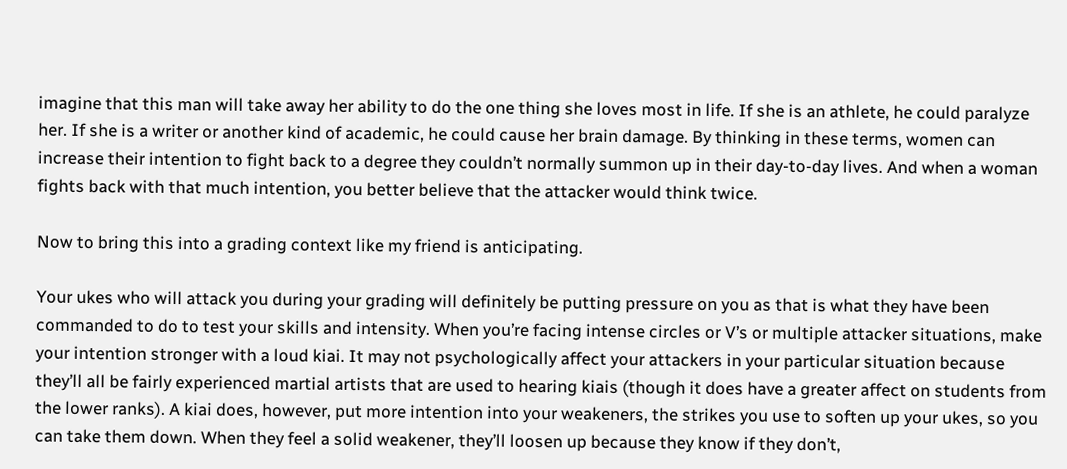imagine that this man will take away her ability to do the one thing she loves most in life. If she is an athlete, he could paralyze her. If she is a writer or another kind of academic, he could cause her brain damage. By thinking in these terms, women can increase their intention to fight back to a degree they couldn’t normally summon up in their day-to-day lives. And when a woman fights back with that much intention, you better believe that the attacker would think twice.

Now to bring this into a grading context like my friend is anticipating.

Your ukes who will attack you during your grading will definitely be putting pressure on you as that is what they have been commanded to do to test your skills and intensity. When you’re facing intense circles or V’s or multiple attacker situations, make your intention stronger with a loud kiai. It may not psychologically affect your attackers in your particular situation because they’ll all be fairly experienced martial artists that are used to hearing kiais (though it does have a greater affect on students from the lower ranks). A kiai does, however, put more intention into your weakeners, the strikes you use to soften up your ukes, so you can take them down. When they feel a solid weakener, they’ll loosen up because they know if they don’t,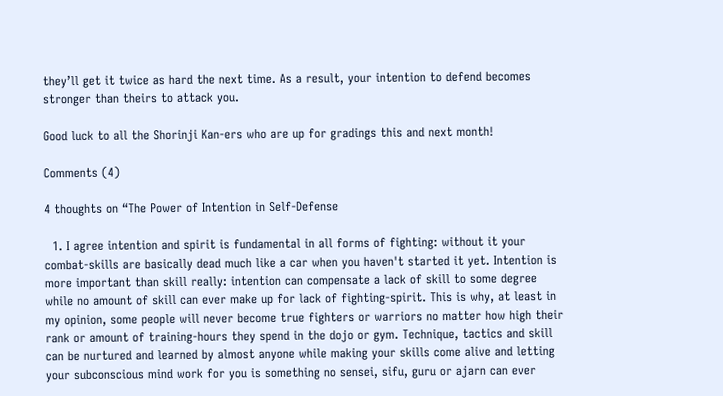they’ll get it twice as hard the next time. As a result, your intention to defend becomes stronger than theirs to attack you.

Good luck to all the Shorinji Kan-ers who are up for gradings this and next month!

Comments (4)

4 thoughts on “The Power of Intention in Self-Defense

  1. I agree intention and spirit is fundamental in all forms of fighting: without it your combat-skills are basically dead much like a car when you haven't started it yet. Intention is more important than skill really: intention can compensate a lack of skill to some degree while no amount of skill can ever make up for lack of fighting-spirit. This is why, at least in my opinion, some people will never become true fighters or warriors no matter how high their rank or amount of training-hours they spend in the dojo or gym. Technique, tactics and skill can be nurtured and learned by almost anyone while making your skills come alive and letting your subconscious mind work for you is something no sensei, sifu, guru or ajarn can ever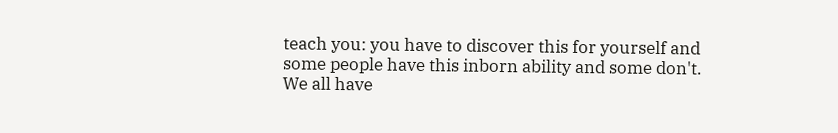teach you: you have to discover this for yourself and some people have this inborn ability and some don't. We all have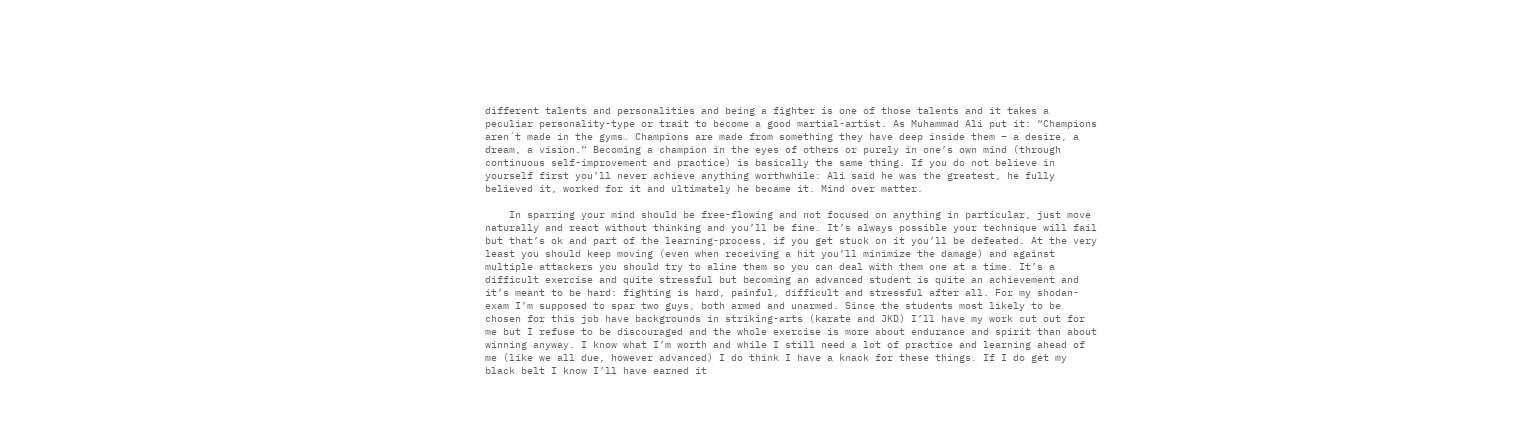different talents and personalities and being a fighter is one of those talents and it takes a peculiar personality-type or trait to become a good martial-artist. As Muhammad Ali put it: “Champions aren´t made in the gyms. Champions are made from something they have deep inside them – a desire, a dream, a vision.” Becoming a champion in the eyes of others or purely in one’s own mind (through continuous self-improvement and practice) is basically the same thing. If you do not believe in yourself first you’ll never achieve anything worthwhile: Ali said he was the greatest, he fully believed it, worked for it and ultimately he became it. Mind over matter.

    In sparring your mind should be free-flowing and not focused on anything in particular, just move naturally and react without thinking and you’ll be fine. It’s always possible your technique will fail but that’s ok and part of the learning-process, if you get stuck on it you’ll be defeated. At the very least you should keep moving (even when receiving a hit you’ll minimize the damage) and against multiple attackers you should try to aline them so you can deal with them one at a time. It’s a difficult exercise and quite stressful but becoming an advanced student is quite an achievement and it’s meant to be hard: fighting is hard, painful, difficult and stressful after all. For my shodan-exam I’m supposed to spar two guys, both armed and unarmed. Since the students most likely to be chosen for this job have backgrounds in striking-arts (karate and JKD) I’ll have my work cut out for me but I refuse to be discouraged and the whole exercise is more about endurance and spirit than about winning anyway. I know what I’m worth and while I still need a lot of practice and learning ahead of me (like we all due, however advanced) I do think I have a knack for these things. If I do get my black belt I know I’ll have earned it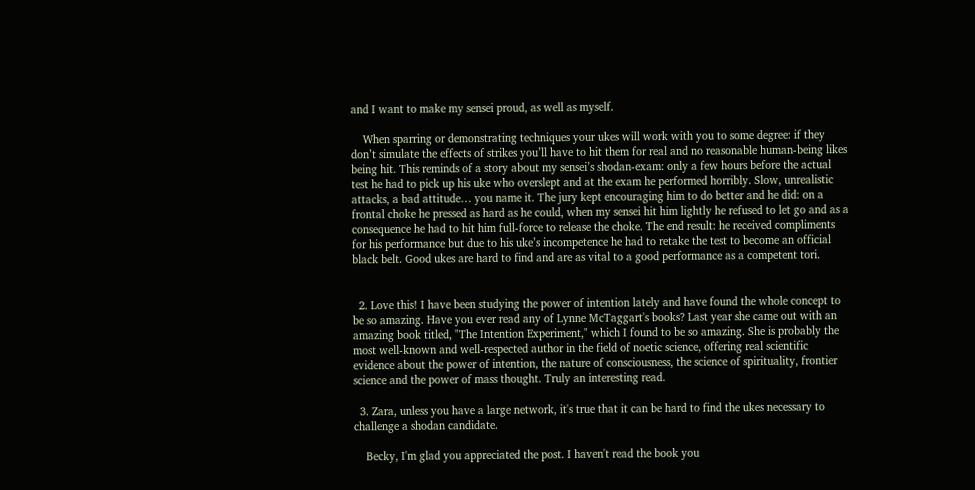and I want to make my sensei proud, as well as myself.

    When sparring or demonstrating techniques your ukes will work with you to some degree: if they don’t simulate the effects of strikes you’ll have to hit them for real and no reasonable human-being likes being hit. This reminds of a story about my sensei’s shodan-exam: only a few hours before the actual test he had to pick up his uke who overslept and at the exam he performed horribly. Slow, unrealistic attacks, a bad attitude… you name it. The jury kept encouraging him to do better and he did: on a frontal choke he pressed as hard as he could, when my sensei hit him lightly he refused to let go and as a consequence he had to hit him full-force to release the choke. The end result: he received compliments for his performance but due to his uke’s incompetence he had to retake the test to become an official black belt. Good ukes are hard to find and are as vital to a good performance as a competent tori.


  2. Love this! I have been studying the power of intention lately and have found the whole concept to be so amazing. Have you ever read any of Lynne McTaggart's books? Last year she came out with an amazing book titled, "The Intention Experiment," which I found to be so amazing. She is probably the most well-known and well-respected author in the field of noetic science, offering real scientific evidence about the power of intention, the nature of consciousness, the science of spirituality, frontier science and the power of mass thought. Truly an interesting read.

  3. Zara, unless you have a large network, it's true that it can be hard to find the ukes necessary to challenge a shodan candidate.

    Becky, I'm glad you appreciated the post. I haven't read the book you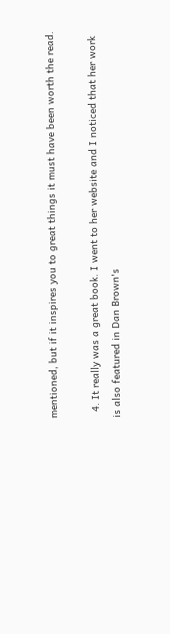mentioned, but if it inspires you to great things it must have been worth the read.

  4. It really was a great book. I went to her website and I noticed that her work is also featured in Dan Brown's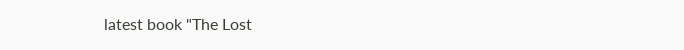latest book "The Lost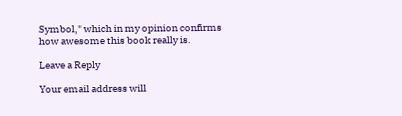Symbol," which in my opinion confirms how awesome this book really is.

Leave a Reply

Your email address will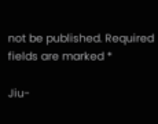not be published. Required fields are marked *

Jiu-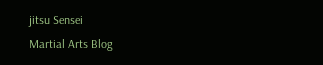jitsu Sensei
Martial Arts Blog